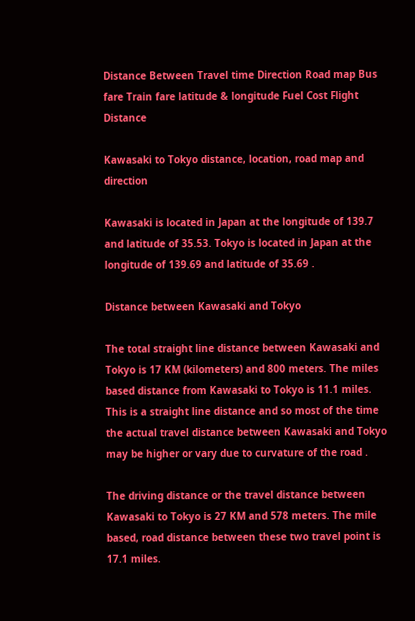Distance Between Travel time Direction Road map Bus fare Train fare latitude & longitude Fuel Cost Flight Distance

Kawasaki to Tokyo distance, location, road map and direction

Kawasaki is located in Japan at the longitude of 139.7 and latitude of 35.53. Tokyo is located in Japan at the longitude of 139.69 and latitude of 35.69 .

Distance between Kawasaki and Tokyo

The total straight line distance between Kawasaki and Tokyo is 17 KM (kilometers) and 800 meters. The miles based distance from Kawasaki to Tokyo is 11.1 miles. This is a straight line distance and so most of the time the actual travel distance between Kawasaki and Tokyo may be higher or vary due to curvature of the road .

The driving distance or the travel distance between Kawasaki to Tokyo is 27 KM and 578 meters. The mile based, road distance between these two travel point is 17.1 miles.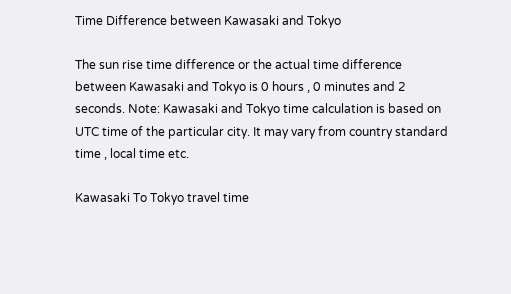Time Difference between Kawasaki and Tokyo

The sun rise time difference or the actual time difference between Kawasaki and Tokyo is 0 hours , 0 minutes and 2 seconds. Note: Kawasaki and Tokyo time calculation is based on UTC time of the particular city. It may vary from country standard time , local time etc.

Kawasaki To Tokyo travel time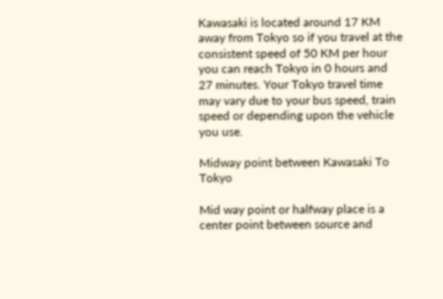Kawasaki is located around 17 KM away from Tokyo so if you travel at the consistent speed of 50 KM per hour you can reach Tokyo in 0 hours and 27 minutes. Your Tokyo travel time may vary due to your bus speed, train speed or depending upon the vehicle you use.

Midway point between Kawasaki To Tokyo

Mid way point or halfway place is a center point between source and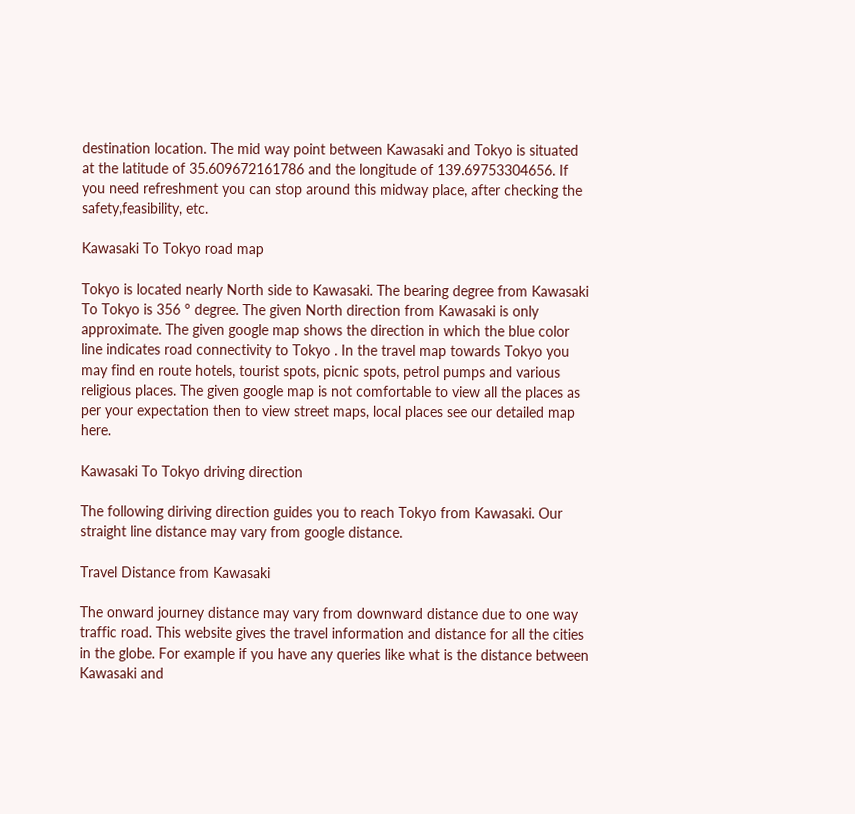destination location. The mid way point between Kawasaki and Tokyo is situated at the latitude of 35.609672161786 and the longitude of 139.69753304656. If you need refreshment you can stop around this midway place, after checking the safety,feasibility, etc.

Kawasaki To Tokyo road map

Tokyo is located nearly North side to Kawasaki. The bearing degree from Kawasaki To Tokyo is 356 ° degree. The given North direction from Kawasaki is only approximate. The given google map shows the direction in which the blue color line indicates road connectivity to Tokyo . In the travel map towards Tokyo you may find en route hotels, tourist spots, picnic spots, petrol pumps and various religious places. The given google map is not comfortable to view all the places as per your expectation then to view street maps, local places see our detailed map here.

Kawasaki To Tokyo driving direction

The following diriving direction guides you to reach Tokyo from Kawasaki. Our straight line distance may vary from google distance.

Travel Distance from Kawasaki

The onward journey distance may vary from downward distance due to one way traffic road. This website gives the travel information and distance for all the cities in the globe. For example if you have any queries like what is the distance between Kawasaki and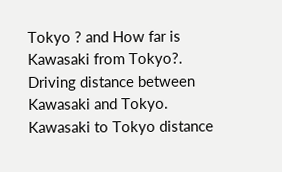Tokyo ? and How far is Kawasaki from Tokyo?. Driving distance between Kawasaki and Tokyo. Kawasaki to Tokyo distance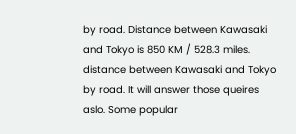by road. Distance between Kawasaki and Tokyo is 850 KM / 528.3 miles. distance between Kawasaki and Tokyo by road. It will answer those queires aslo. Some popular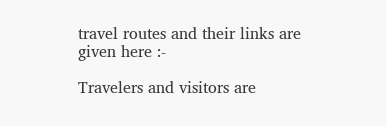travel routes and their links are given here :-

Travelers and visitors are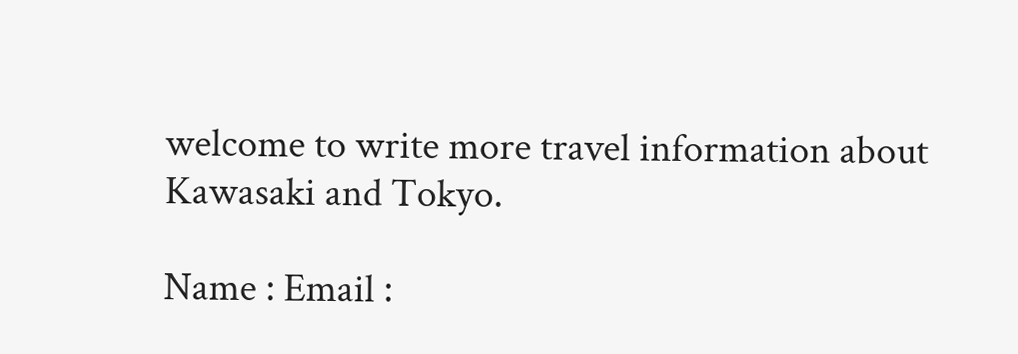welcome to write more travel information about Kawasaki and Tokyo.

Name : Email :